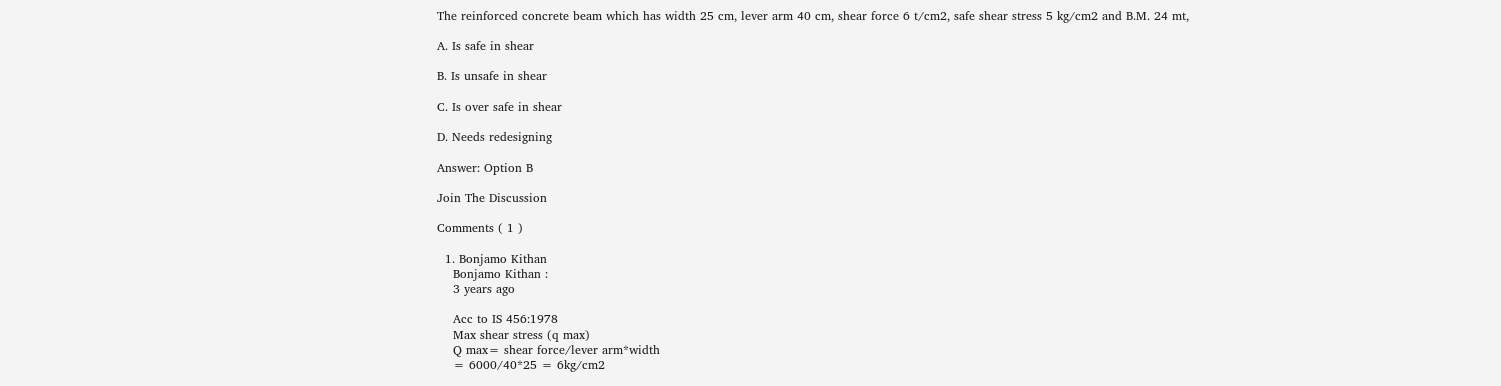The reinforced concrete beam which has width 25 cm, lever arm 40 cm, shear force 6 t/cm2, safe shear stress 5 kg/cm2 and B.M. 24 mt,

A. Is safe in shear

B. Is unsafe in shear

C. Is over safe in shear

D. Needs redesigning

Answer: Option B

Join The Discussion

Comments ( 1 )

  1. Bonjamo Kithan
    Bonjamo Kithan :
    3 years ago

    Acc to IS 456:1978
    Max shear stress (q max)
    Q max= shear force/lever arm*width
    = 6000/40*25 = 6kg/cm2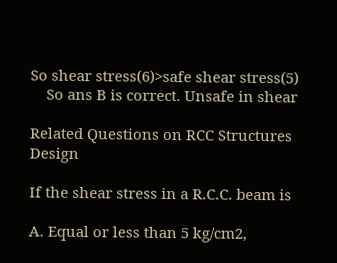So shear stress(6)>safe shear stress(5)
    So ans B is correct. Unsafe in shear

Related Questions on RCC Structures Design

If the shear stress in a R.C.C. beam is

A. Equal or less than 5 kg/cm2,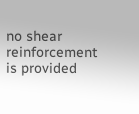no shear reinforcement is provided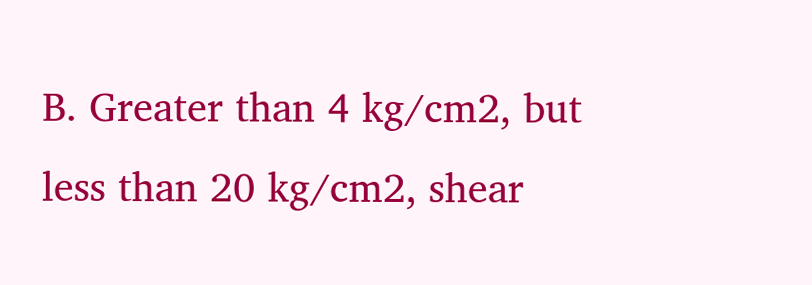B. Greater than 4 kg/cm2, but less than 20 kg/cm2, shear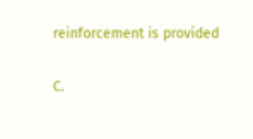reinforcement is provided

C.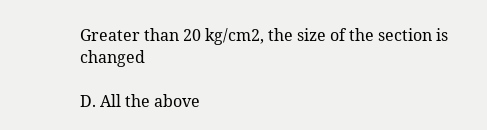Greater than 20 kg/cm2, the size of the section is changed

D. All the above